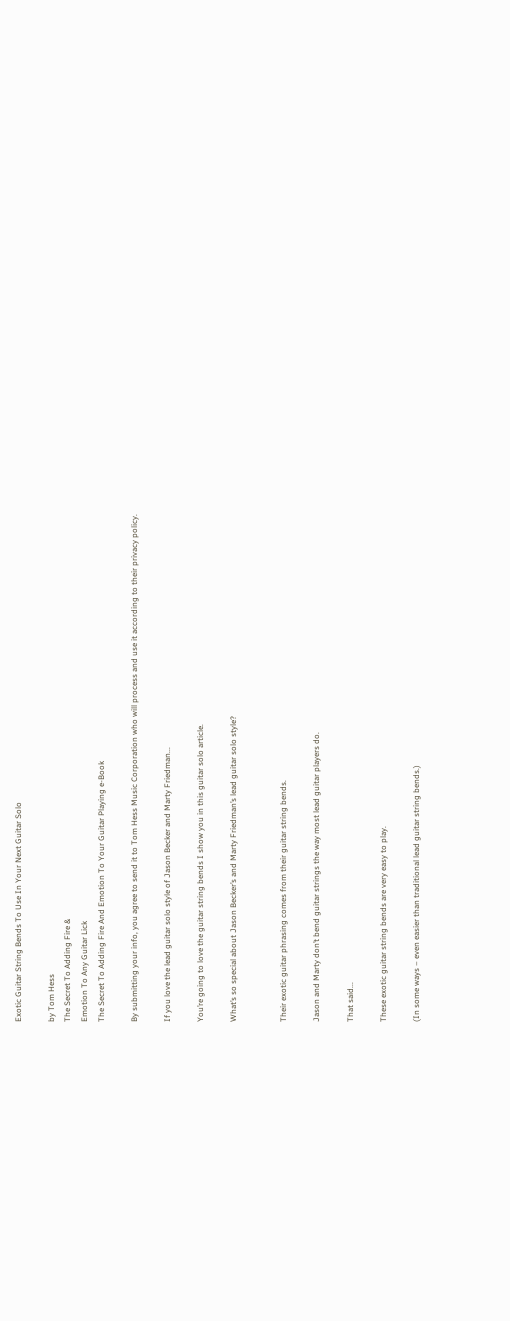Exotic Guitar String Bends To Use In Your Next Guitar Solo

by Tom Hess
The Secret To Adding Fire &
Emotion To Any Guitar Lick
The Secret To Adding Fire And Emotion To Your Guitar Playing e-Book

By submitting your info, you agree to send it to Tom Hess Music Corporation who will process and use it according to their privacy policy.

If you love the lead guitar solo style of Jason Becker and Marty Friedman...

You’re going to love the guitar string bends I show you in this guitar solo article.

What’s so special about Jason Becker’s and Marty Friedman’s lead guitar solo style?


Their exotic guitar phrasing comes from their guitar string bends.

Jason and Marty don’t bend guitar strings the way most lead guitar players do.

That said...

These exotic guitar string bends are very easy to play.

(In some ways – even easier than traditional lead guitar string bends.)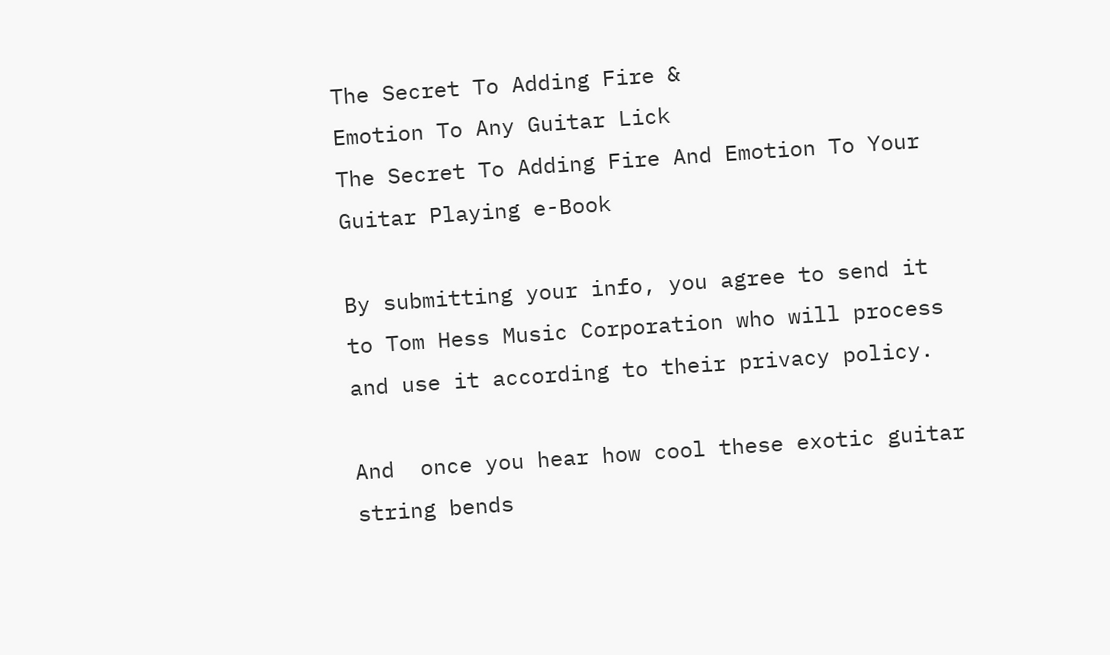The Secret To Adding Fire &
Emotion To Any Guitar Lick
The Secret To Adding Fire And Emotion To Your Guitar Playing e-Book

By submitting your info, you agree to send it to Tom Hess Music Corporation who will process and use it according to their privacy policy.

And  once you hear how cool these exotic guitar string bends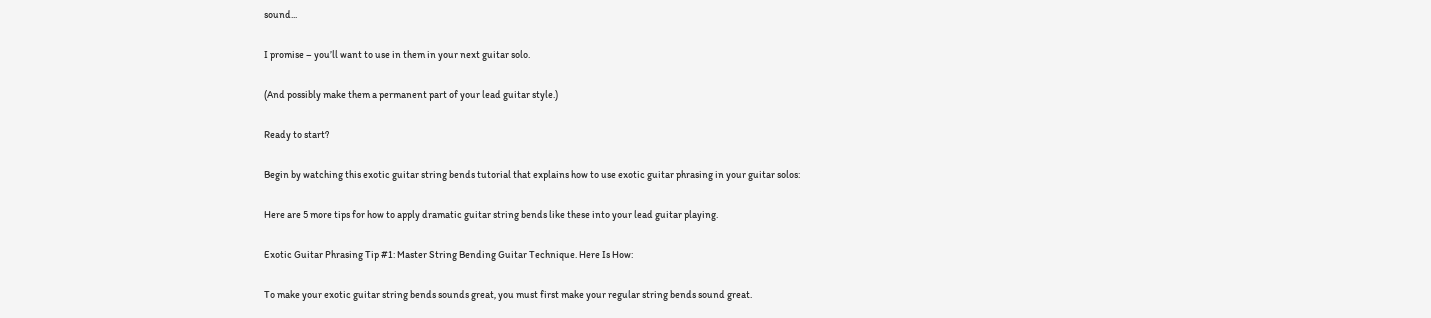sound...

I promise – you’ll want to use in them in your next guitar solo.

(And possibly make them a permanent part of your lead guitar style.)

Ready to start?

Begin by watching this exotic guitar string bends tutorial that explains how to use exotic guitar phrasing in your guitar solos:

Here are 5 more tips for how to apply dramatic guitar string bends like these into your lead guitar playing.

Exotic Guitar Phrasing Tip #1: Master String Bending Guitar Technique. Here Is How:

To make your exotic guitar string bends sounds great, you must first make your regular string bends sound great.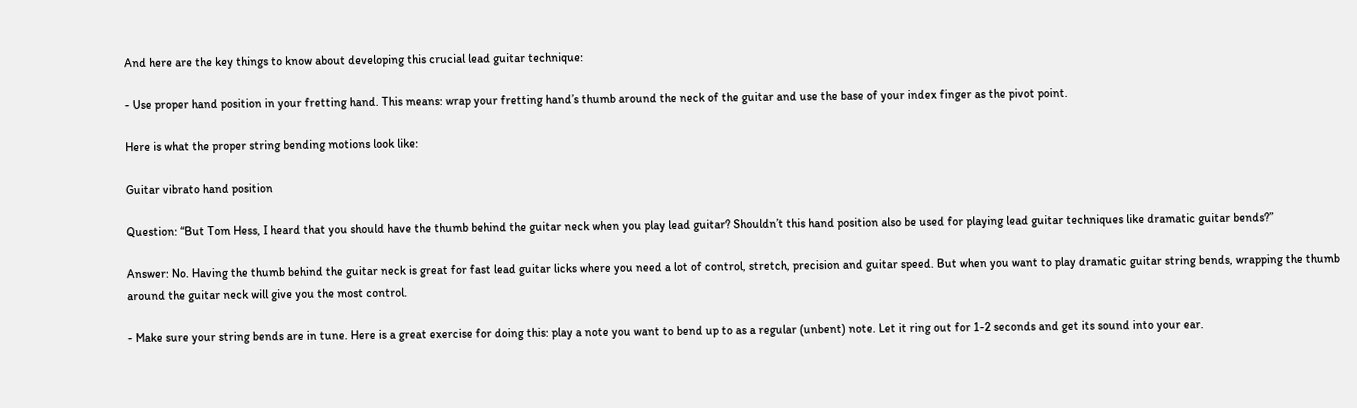And here are the key things to know about developing this crucial lead guitar technique:

- Use proper hand position in your fretting hand. This means: wrap your fretting hand’s thumb around the neck of the guitar and use the base of your index finger as the pivot point.

Here is what the proper string bending motions look like:

Guitar vibrato hand position

Question: “But Tom Hess, I heard that you should have the thumb behind the guitar neck when you play lead guitar? Shouldn’t this hand position also be used for playing lead guitar techniques like dramatic guitar bends?”

Answer: No. Having the thumb behind the guitar neck is great for fast lead guitar licks where you need a lot of control, stretch, precision and guitar speed. But when you want to play dramatic guitar string bends, wrapping the thumb around the guitar neck will give you the most control.

- Make sure your string bends are in tune. Here is a great exercise for doing this: play a note you want to bend up to as a regular (unbent) note. Let it ring out for 1-2 seconds and get its sound into your ear.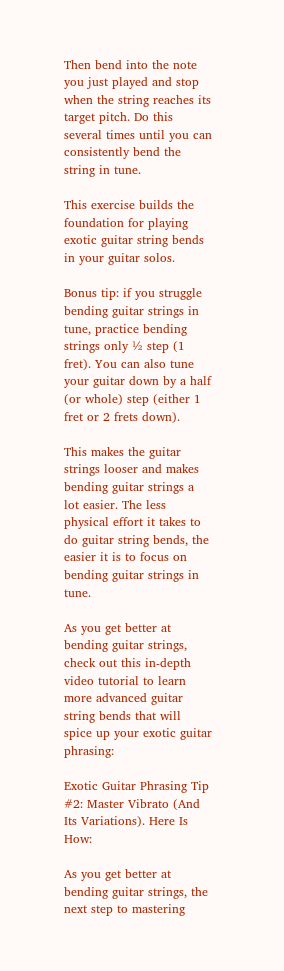Then bend into the note you just played and stop when the string reaches its target pitch. Do this several times until you can consistently bend the string in tune.

This exercise builds the foundation for playing exotic guitar string bends in your guitar solos.

Bonus tip: if you struggle bending guitar strings in tune, practice bending strings only ½ step (1 fret). You can also tune your guitar down by a half (or whole) step (either 1 fret or 2 frets down).

This makes the guitar strings looser and makes bending guitar strings a lot easier. The less physical effort it takes to do guitar string bends, the easier it is to focus on bending guitar strings in tune.

As you get better at bending guitar strings, check out this in-depth video tutorial to learn more advanced guitar string bends that will spice up your exotic guitar phrasing:

Exotic Guitar Phrasing Tip #2: Master Vibrato (And Its Variations). Here Is How:

As you get better at bending guitar strings, the next step to mastering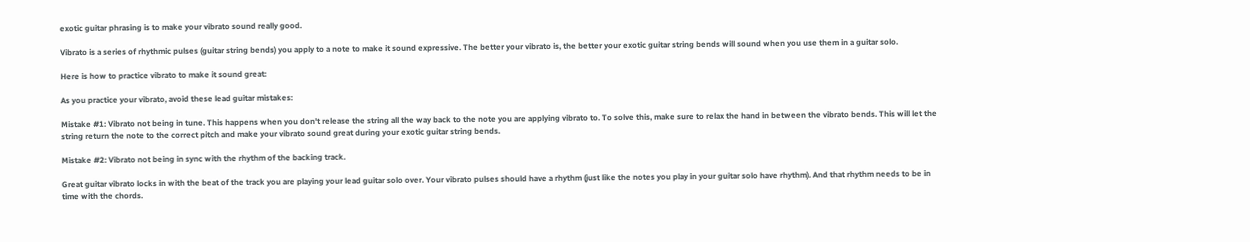exotic guitar phrasing is to make your vibrato sound really good.

Vibrato is a series of rhythmic pulses (guitar string bends) you apply to a note to make it sound expressive. The better your vibrato is, the better your exotic guitar string bends will sound when you use them in a guitar solo.

Here is how to practice vibrato to make it sound great:

As you practice your vibrato, avoid these lead guitar mistakes:

Mistake #1: Vibrato not being in tune. This happens when you don't release the string all the way back to the note you are applying vibrato to. To solve this, make sure to relax the hand in between the vibrato bends. This will let the string return the note to the correct pitch and make your vibrato sound great during your exotic guitar string bends.

Mistake #2: Vibrato not being in sync with the rhythm of the backing track.

Great guitar vibrato locks in with the beat of the track you are playing your lead guitar solo over. Your vibrato pulses should have a rhythm (just like the notes you play in your guitar solo have rhythm). And that rhythm needs to be in time with the chords.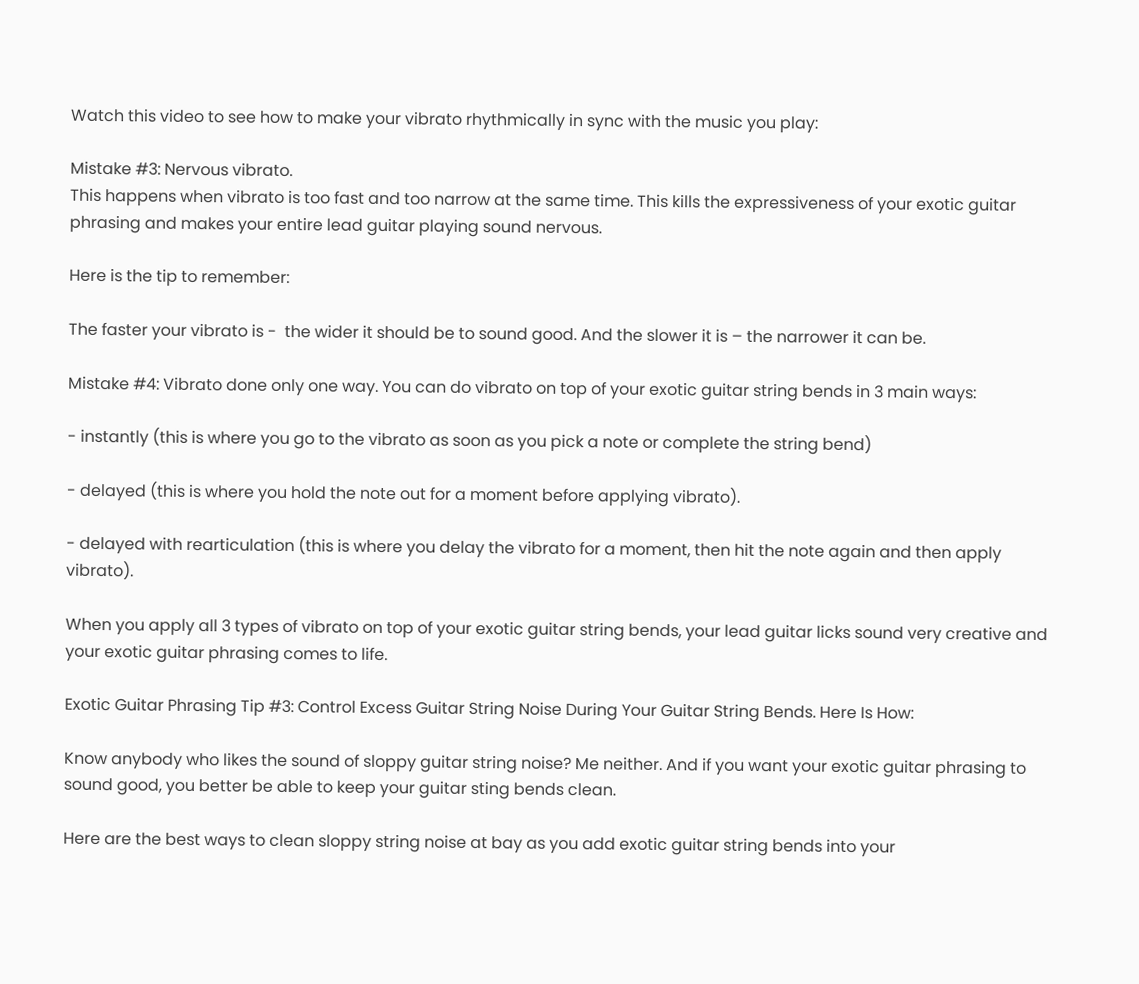Watch this video to see how to make your vibrato rhythmically in sync with the music you play:

Mistake #3: Nervous vibrato.
This happens when vibrato is too fast and too narrow at the same time. This kills the expressiveness of your exotic guitar phrasing and makes your entire lead guitar playing sound nervous.

Here is the tip to remember:

The faster your vibrato is -  the wider it should be to sound good. And the slower it is – the narrower it can be.

Mistake #4: Vibrato done only one way. You can do vibrato on top of your exotic guitar string bends in 3 main ways:

- instantly (this is where you go to the vibrato as soon as you pick a note or complete the string bend)

- delayed (this is where you hold the note out for a moment before applying vibrato).

- delayed with rearticulation (this is where you delay the vibrato for a moment, then hit the note again and then apply vibrato).

When you apply all 3 types of vibrato on top of your exotic guitar string bends, your lead guitar licks sound very creative and your exotic guitar phrasing comes to life.

Exotic Guitar Phrasing Tip #3: Control Excess Guitar String Noise During Your Guitar String Bends. Here Is How:

Know anybody who likes the sound of sloppy guitar string noise? Me neither. And if you want your exotic guitar phrasing to sound good, you better be able to keep your guitar sting bends clean.

Here are the best ways to clean sloppy string noise at bay as you add exotic guitar string bends into your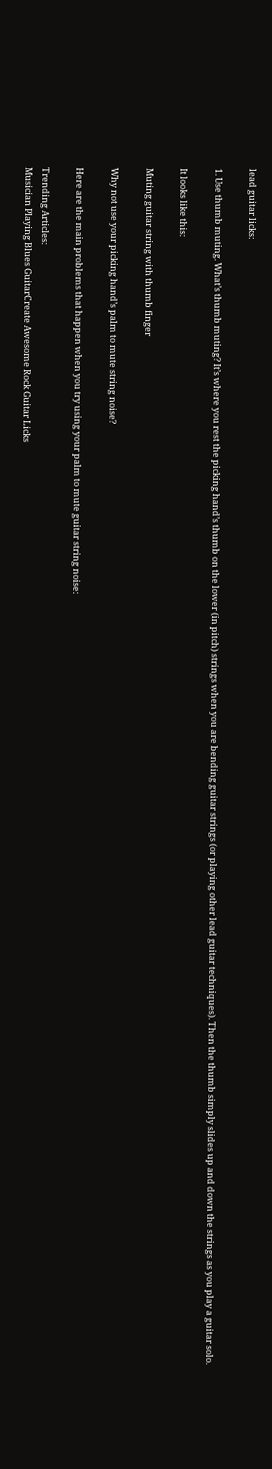lead guitar licks:

1. Use thumb muting. What’s thumb muting? It’s where you rest the picking hand’s thumb on the lower (in pitch) strings when you are bending guitar strings (or playing other lead guitar techniques). Then the thumb simply slides up and down the strings as you play a guitar solo.

It looks like this:

Muting guitar string with thumb finger

Why not use your picking hand’s palm to mute string noise?

Here are the main problems that happen when you try using your palm to mute guitar string noise:

Trending Articles:
Musician Playing Blues GuitarCreate Awesome Rock Guitar Licks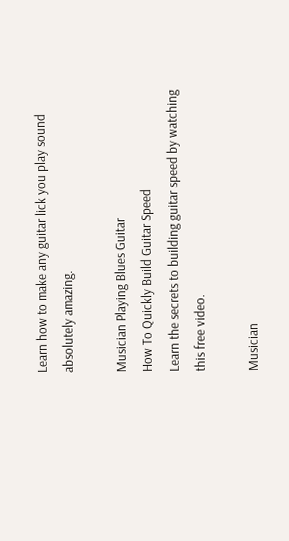Learn how to make any guitar lick you play sound absolutely amazing.

Musician Playing Blues Guitar
How To Quickly Build Guitar Speed
Learn the secrets to building guitar speed by watching this free video.

Musician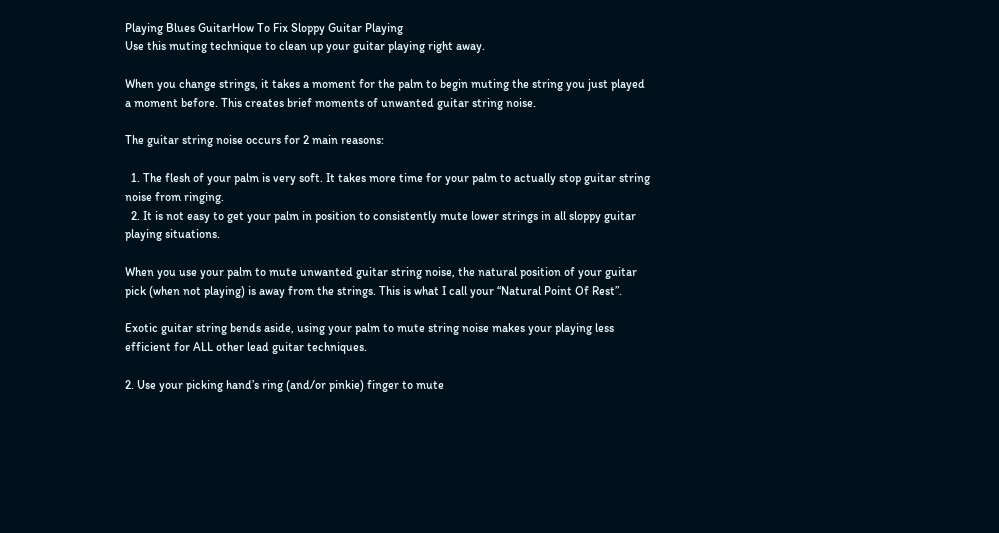Playing Blues GuitarHow To Fix Sloppy Guitar Playing
Use this muting technique to clean up your guitar playing right away.

When you change strings, it takes a moment for the palm to begin muting the string you just played a moment before. This creates brief moments of unwanted guitar string noise.

The guitar string noise occurs for 2 main reasons:

  1. The flesh of your palm is very soft. It takes more time for your palm to actually stop guitar string noise from ringing.
  2. It is not easy to get your palm in position to consistently mute lower strings in all sloppy guitar playing situations.

When you use your palm to mute unwanted guitar string noise, the natural position of your guitar pick (when not playing) is away from the strings. This is what I call your “Natural Point Of Rest”.

Exotic guitar string bends aside, using your palm to mute string noise makes your playing less efficient for ALL other lead guitar techniques.

2. Use your picking hand’s ring (and/or pinkie) finger to mute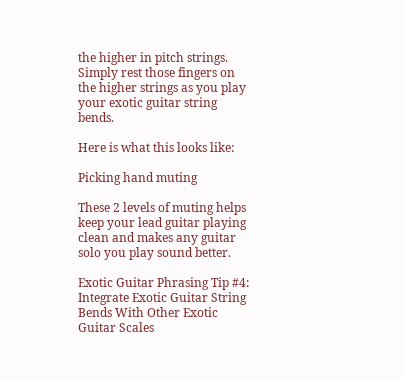the higher in pitch strings. Simply rest those fingers on the higher strings as you play your exotic guitar string bends.

Here is what this looks like:

Picking hand muting

These 2 levels of muting helps keep your lead guitar playing clean and makes any guitar solo you play sound better.

Exotic Guitar Phrasing Tip #4: Integrate Exotic Guitar String Bends With Other Exotic Guitar Scales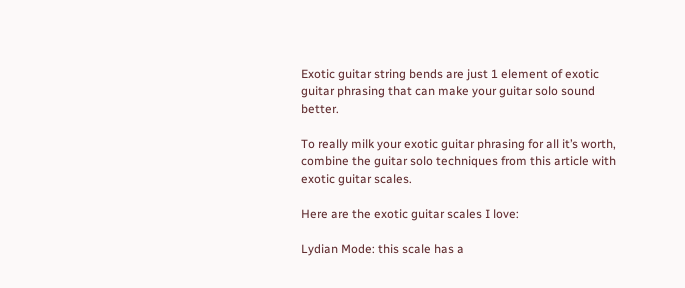Exotic guitar string bends are just 1 element of exotic guitar phrasing that can make your guitar solo sound better.

To really milk your exotic guitar phrasing for all it’s worth, combine the guitar solo techniques from this article with exotic guitar scales.

Here are the exotic guitar scales I love:

Lydian Mode: this scale has a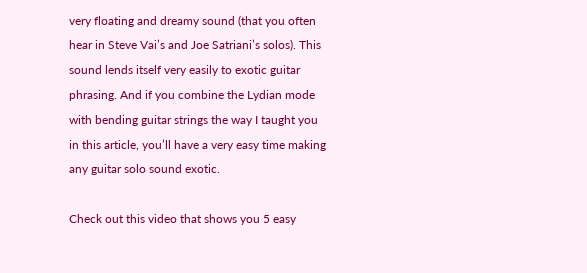very floating and dreamy sound (that you often hear in Steve Vai’s and Joe Satriani’s solos). This sound lends itself very easily to exotic guitar phrasing. And if you combine the Lydian mode with bending guitar strings the way I taught you in this article, you’ll have a very easy time making any guitar solo sound exotic.

Check out this video that shows you 5 easy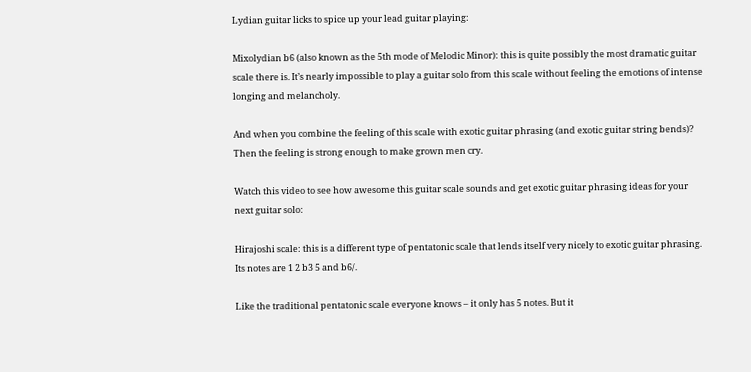Lydian guitar licks to spice up your lead guitar playing:

Mixolydian b6 (also known as the 5th mode of Melodic Minor): this is quite possibly the most dramatic guitar scale there is. It’s nearly impossible to play a guitar solo from this scale without feeling the emotions of intense longing and melancholy.

And when you combine the feeling of this scale with exotic guitar phrasing (and exotic guitar string bends)? Then the feeling is strong enough to make grown men cry.

Watch this video to see how awesome this guitar scale sounds and get exotic guitar phrasing ideas for your next guitar solo:

Hirajoshi scale: this is a different type of pentatonic scale that lends itself very nicely to exotic guitar phrasing. Its notes are 1 2 b3 5 and b6/.

Like the traditional pentatonic scale everyone knows – it only has 5 notes. But it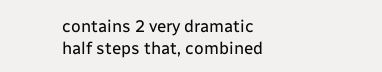contains 2 very dramatic half steps that, combined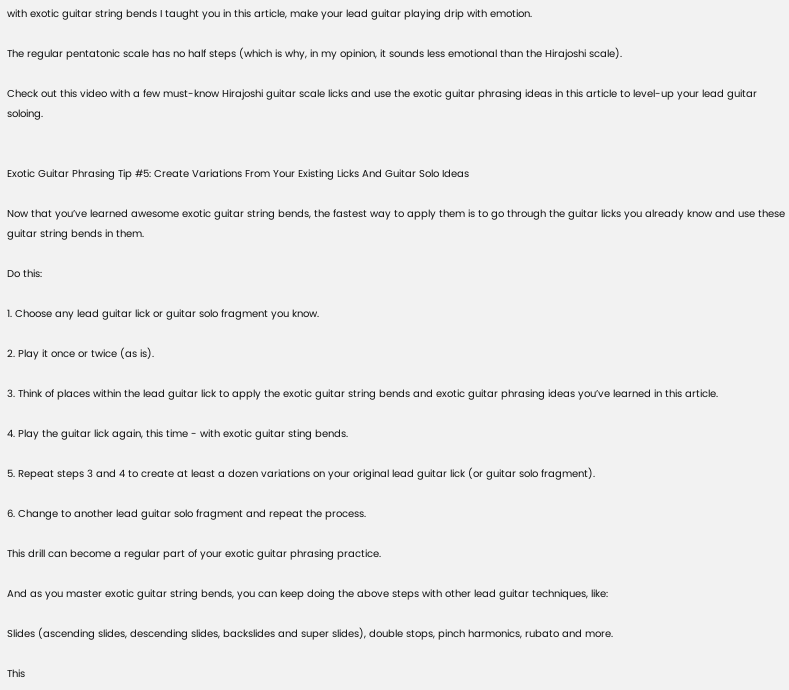with exotic guitar string bends I taught you in this article, make your lead guitar playing drip with emotion.

The regular pentatonic scale has no half steps (which is why, in my opinion, it sounds less emotional than the Hirajoshi scale).

Check out this video with a few must-know Hirajoshi guitar scale licks and use the exotic guitar phrasing ideas in this article to level-up your lead guitar soloing.


Exotic Guitar Phrasing Tip #5: Create Variations From Your Existing Licks And Guitar Solo Ideas

Now that you’ve learned awesome exotic guitar string bends, the fastest way to apply them is to go through the guitar licks you already know and use these guitar string bends in them.

Do this:

1. Choose any lead guitar lick or guitar solo fragment you know.

2. Play it once or twice (as is).

3. Think of places within the lead guitar lick to apply the exotic guitar string bends and exotic guitar phrasing ideas you’ve learned in this article.

4. Play the guitar lick again, this time - with exotic guitar sting bends.

5. Repeat steps 3 and 4 to create at least a dozen variations on your original lead guitar lick (or guitar solo fragment).

6. Change to another lead guitar solo fragment and repeat the process.

This drill can become a regular part of your exotic guitar phrasing practice.

And as you master exotic guitar string bends, you can keep doing the above steps with other lead guitar techniques, like:

Slides (ascending slides, descending slides, backslides and super slides), double stops, pinch harmonics, rubato and more.

This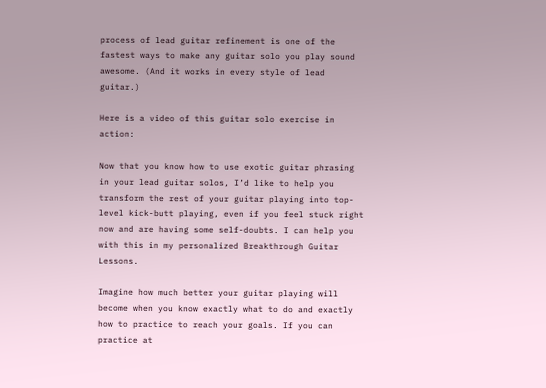process of lead guitar refinement is one of the fastest ways to make any guitar solo you play sound awesome. (And it works in every style of lead guitar.)

Here is a video of this guitar solo exercise in action:

Now that you know how to use exotic guitar phrasing in your lead guitar solos, I’d like to help you transform the rest of your guitar playing into top-level kick-butt playing, even if you feel stuck right now and are having some self-doubts. I can help you with this in my personalized Breakthrough Guitar Lessons.

Imagine how much better your guitar playing will become when you know exactly what to do and exactly how to practice to reach your goals. If you can practice at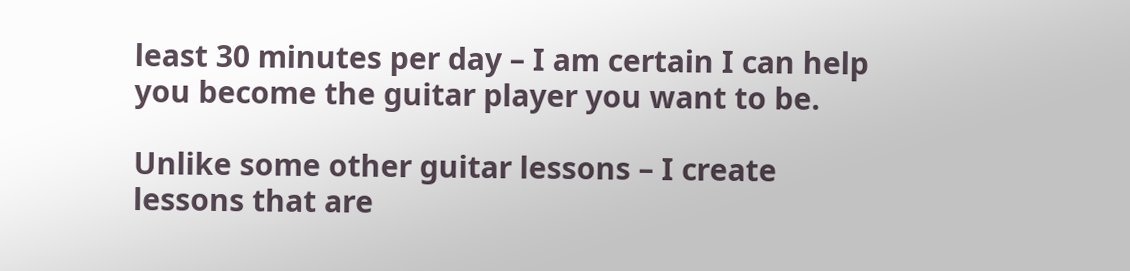least 30 minutes per day – I am certain I can help you become the guitar player you want to be.

Unlike some other guitar lessons – I create lessons that are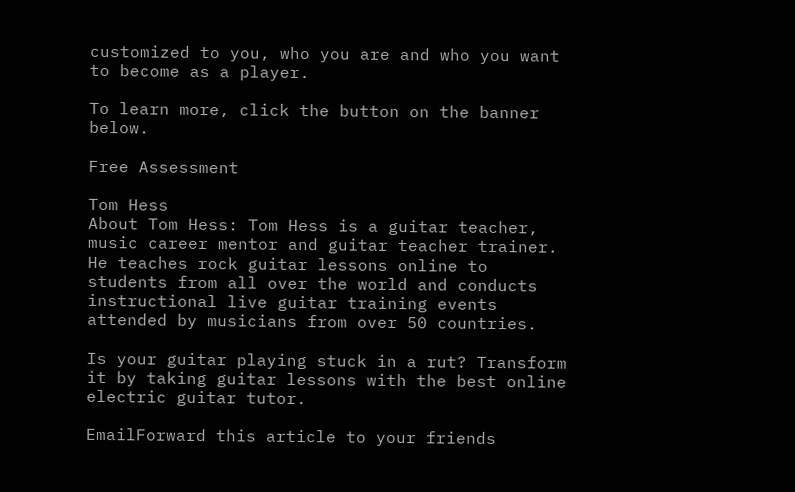customized to you, who you are and who you want to become as a player.

To learn more, click the button on the banner below.

Free Assessment

Tom Hess
About Tom Hess: Tom Hess is a guitar teacher, music career mentor and guitar teacher trainer. He teaches rock guitar lessons online to students from all over the world and conducts instructional live guitar training events attended by musicians from over 50 countries.

Is your guitar playing stuck in a rut? Transform it by taking guitar lessons with the best online electric guitar tutor.

EmailForward this article to your friends